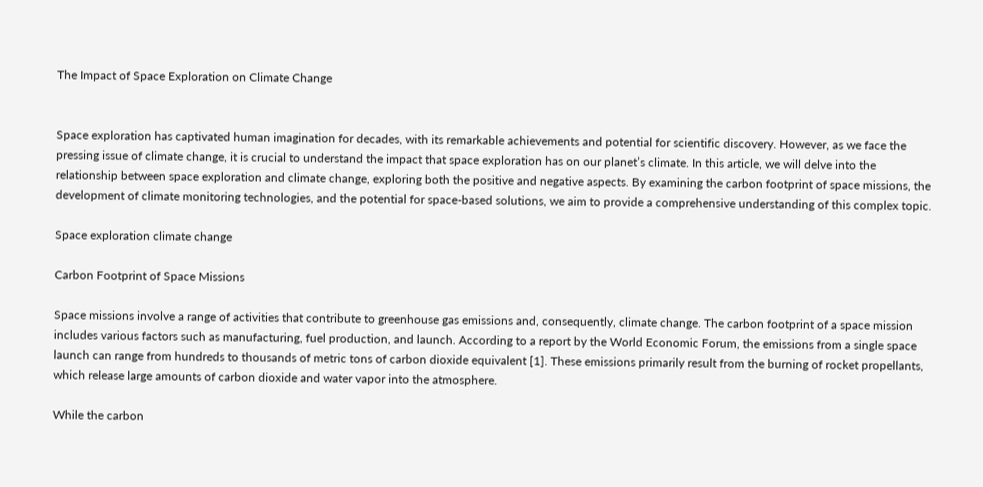The Impact of Space Exploration on Climate Change


Space exploration has captivated human imagination for decades, with its remarkable achievements and potential for scientific discovery. However, as we face the pressing issue of climate change, it is crucial to understand the impact that space exploration has on our planet’s climate. In this article, we will delve into the relationship between space exploration and climate change, exploring both the positive and negative aspects. By examining the carbon footprint of space missions, the development of climate monitoring technologies, and the potential for space-based solutions, we aim to provide a comprehensive understanding of this complex topic.

Space exploration climate change

Carbon Footprint of Space Missions

Space missions involve a range of activities that contribute to greenhouse gas emissions and, consequently, climate change. The carbon footprint of a space mission includes various factors such as manufacturing, fuel production, and launch. According to a report by the World Economic Forum, the emissions from a single space launch can range from hundreds to thousands of metric tons of carbon dioxide equivalent [1]. These emissions primarily result from the burning of rocket propellants, which release large amounts of carbon dioxide and water vapor into the atmosphere.

While the carbon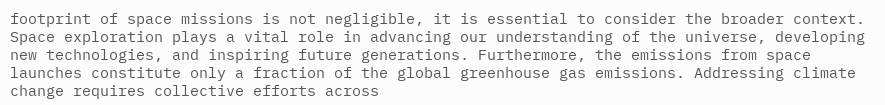footprint of space missions is not negligible, it is essential to consider the broader context. Space exploration plays a vital role in advancing our understanding of the universe, developing new technologies, and inspiring future generations. Furthermore, the emissions from space launches constitute only a fraction of the global greenhouse gas emissions. Addressing climate change requires collective efforts across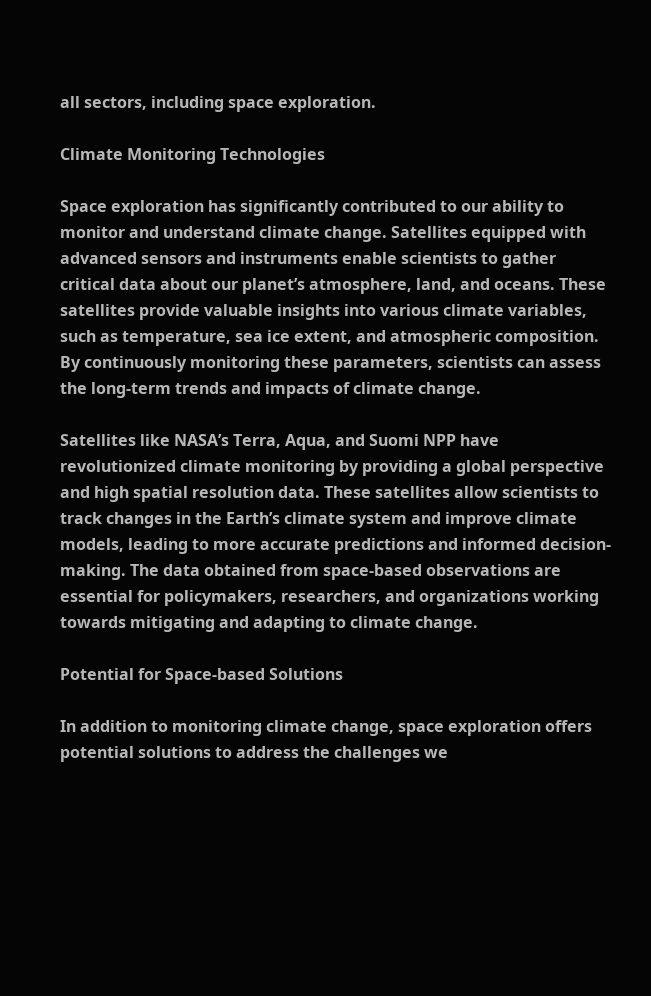all sectors, including space exploration.

Climate Monitoring Technologies

Space exploration has significantly contributed to our ability to monitor and understand climate change. Satellites equipped with advanced sensors and instruments enable scientists to gather critical data about our planet’s atmosphere, land, and oceans. These satellites provide valuable insights into various climate variables, such as temperature, sea ice extent, and atmospheric composition. By continuously monitoring these parameters, scientists can assess the long-term trends and impacts of climate change.

Satellites like NASA’s Terra, Aqua, and Suomi NPP have revolutionized climate monitoring by providing a global perspective and high spatial resolution data. These satellites allow scientists to track changes in the Earth’s climate system and improve climate models, leading to more accurate predictions and informed decision-making. The data obtained from space-based observations are essential for policymakers, researchers, and organizations working towards mitigating and adapting to climate change.

Potential for Space-based Solutions

In addition to monitoring climate change, space exploration offers potential solutions to address the challenges we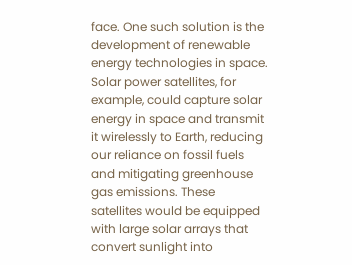face. One such solution is the development of renewable energy technologies in space. Solar power satellites, for example, could capture solar energy in space and transmit it wirelessly to Earth, reducing our reliance on fossil fuels and mitigating greenhouse gas emissions. These satellites would be equipped with large solar arrays that convert sunlight into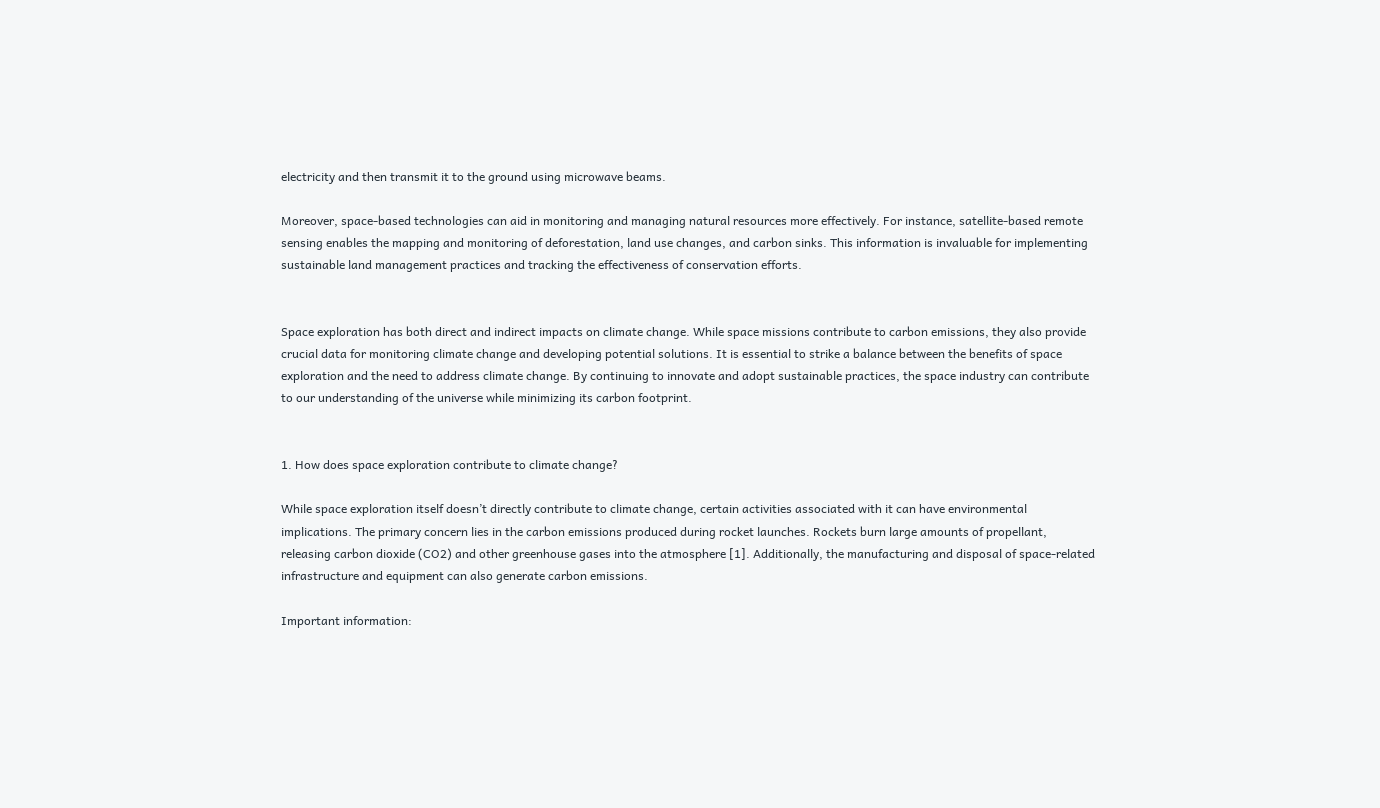electricity and then transmit it to the ground using microwave beams.

Moreover, space-based technologies can aid in monitoring and managing natural resources more effectively. For instance, satellite-based remote sensing enables the mapping and monitoring of deforestation, land use changes, and carbon sinks. This information is invaluable for implementing sustainable land management practices and tracking the effectiveness of conservation efforts.


Space exploration has both direct and indirect impacts on climate change. While space missions contribute to carbon emissions, they also provide crucial data for monitoring climate change and developing potential solutions. It is essential to strike a balance between the benefits of space exploration and the need to address climate change. By continuing to innovate and adopt sustainable practices, the space industry can contribute to our understanding of the universe while minimizing its carbon footprint.


1. How does space exploration contribute to climate change?

While space exploration itself doesn’t directly contribute to climate change, certain activities associated with it can have environmental implications. The primary concern lies in the carbon emissions produced during rocket launches. Rockets burn large amounts of propellant, releasing carbon dioxide (CO2) and other greenhouse gases into the atmosphere [1]. Additionally, the manufacturing and disposal of space-related infrastructure and equipment can also generate carbon emissions.

Important information: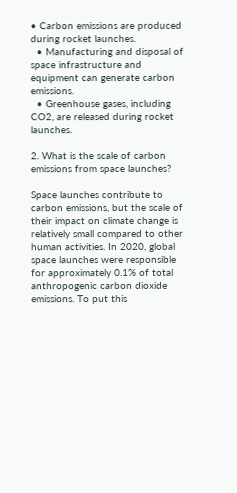• Carbon emissions are produced during rocket launches.
  • Manufacturing and disposal of space infrastructure and equipment can generate carbon emissions.
  • Greenhouse gases, including CO2, are released during rocket launches.

2. What is the scale of carbon emissions from space launches?

Space launches contribute to carbon emissions, but the scale of their impact on climate change is relatively small compared to other human activities. In 2020, global space launches were responsible for approximately 0.1% of total anthropogenic carbon dioxide emissions. To put this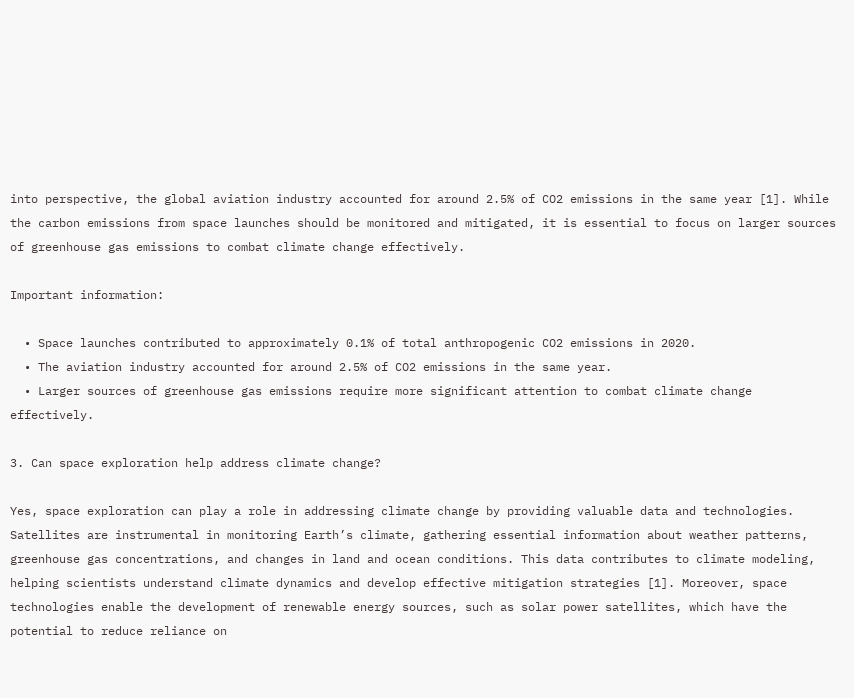into perspective, the global aviation industry accounted for around 2.5% of CO2 emissions in the same year [1]. While the carbon emissions from space launches should be monitored and mitigated, it is essential to focus on larger sources of greenhouse gas emissions to combat climate change effectively.

Important information:

  • Space launches contributed to approximately 0.1% of total anthropogenic CO2 emissions in 2020.
  • The aviation industry accounted for around 2.5% of CO2 emissions in the same year.
  • Larger sources of greenhouse gas emissions require more significant attention to combat climate change effectively.

3. Can space exploration help address climate change?

Yes, space exploration can play a role in addressing climate change by providing valuable data and technologies. Satellites are instrumental in monitoring Earth’s climate, gathering essential information about weather patterns, greenhouse gas concentrations, and changes in land and ocean conditions. This data contributes to climate modeling, helping scientists understand climate dynamics and develop effective mitigation strategies [1]. Moreover, space technologies enable the development of renewable energy sources, such as solar power satellites, which have the potential to reduce reliance on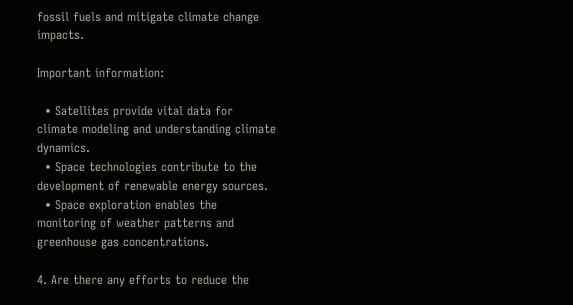fossil fuels and mitigate climate change impacts.

Important information:

  • Satellites provide vital data for climate modeling and understanding climate dynamics.
  • Space technologies contribute to the development of renewable energy sources.
  • Space exploration enables the monitoring of weather patterns and greenhouse gas concentrations.

4. Are there any efforts to reduce the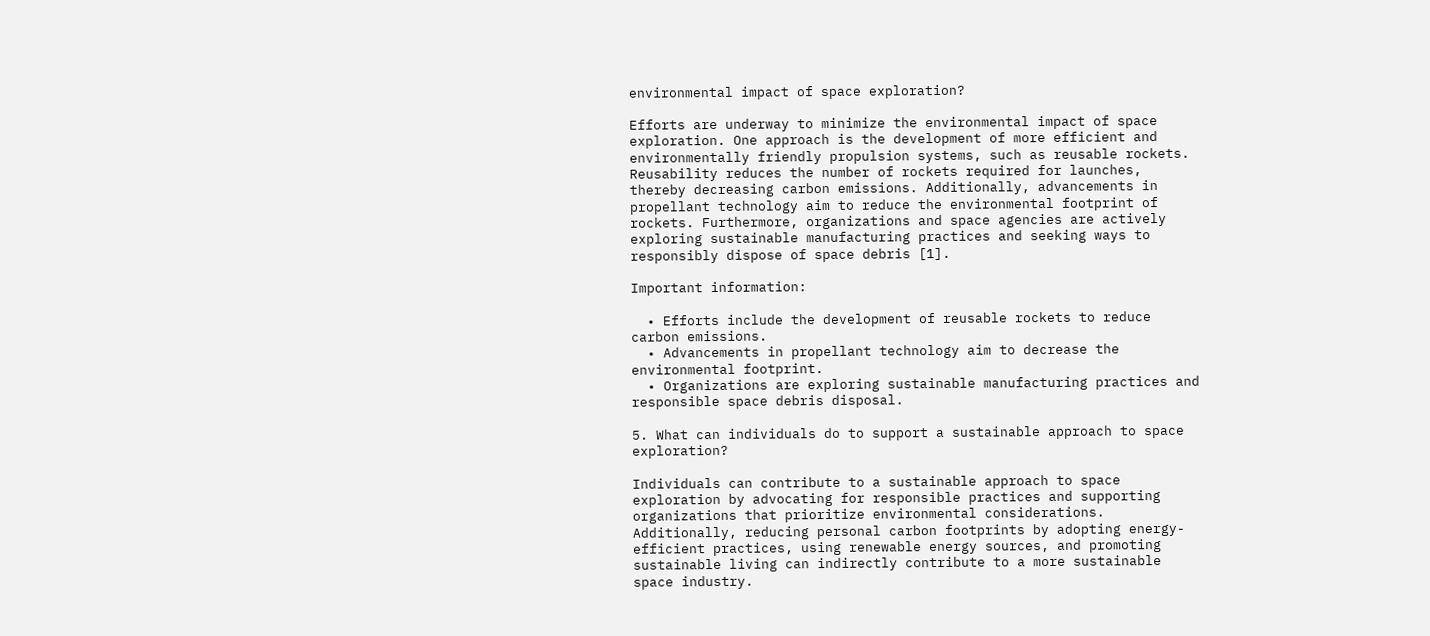environmental impact of space exploration?

Efforts are underway to minimize the environmental impact of space exploration. One approach is the development of more efficient and environmentally friendly propulsion systems, such as reusable rockets. Reusability reduces the number of rockets required for launches, thereby decreasing carbon emissions. Additionally, advancements in propellant technology aim to reduce the environmental footprint of rockets. Furthermore, organizations and space agencies are actively exploring sustainable manufacturing practices and seeking ways to responsibly dispose of space debris [1].

Important information:

  • Efforts include the development of reusable rockets to reduce carbon emissions.
  • Advancements in propellant technology aim to decrease the environmental footprint.
  • Organizations are exploring sustainable manufacturing practices and responsible space debris disposal.

5. What can individuals do to support a sustainable approach to space exploration?

Individuals can contribute to a sustainable approach to space exploration by advocating for responsible practices and supporting organizations that prioritize environmental considerations. Additionally, reducing personal carbon footprints by adopting energy-efficient practices, using renewable energy sources, and promoting sustainable living can indirectly contribute to a more sustainable space industry.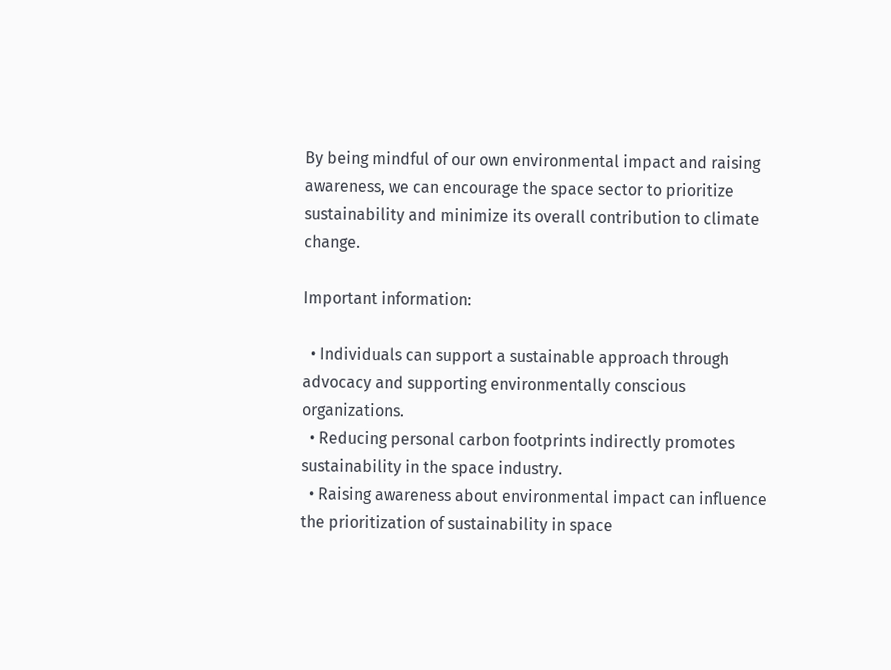By being mindful of our own environmental impact and raising awareness, we can encourage the space sector to prioritize sustainability and minimize its overall contribution to climate change.

Important information:

  • Individuals can support a sustainable approach through advocacy and supporting environmentally conscious organizations.
  • Reducing personal carbon footprints indirectly promotes sustainability in the space industry.
  • Raising awareness about environmental impact can influence the prioritization of sustainability in space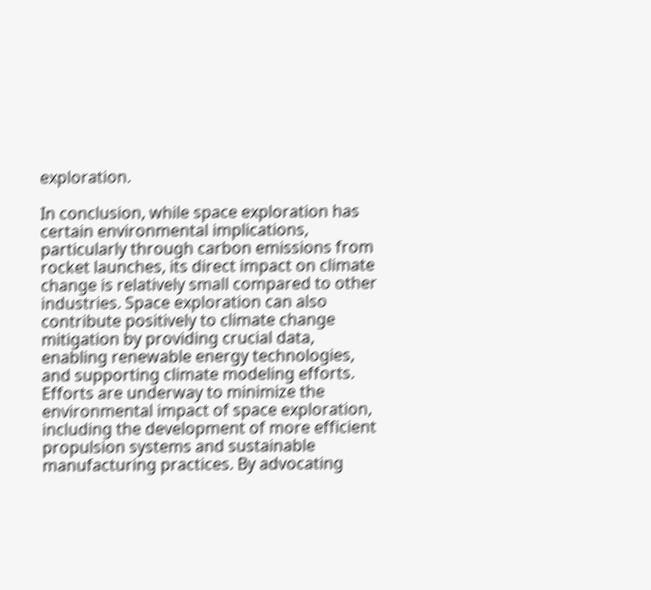exploration.

In conclusion, while space exploration has certain environmental implications, particularly through carbon emissions from rocket launches, its direct impact on climate change is relatively small compared to other industries. Space exploration can also contribute positively to climate change mitigation by providing crucial data, enabling renewable energy technologies, and supporting climate modeling efforts. Efforts are underway to minimize the environmental impact of space exploration, including the development of more efficient propulsion systems and sustainable manufacturing practices. By advocating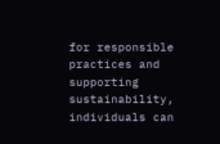for responsible practices and supporting sustainability, individuals can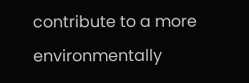contribute to a more environmentally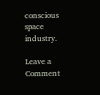conscious space industry.

Leave a Comment